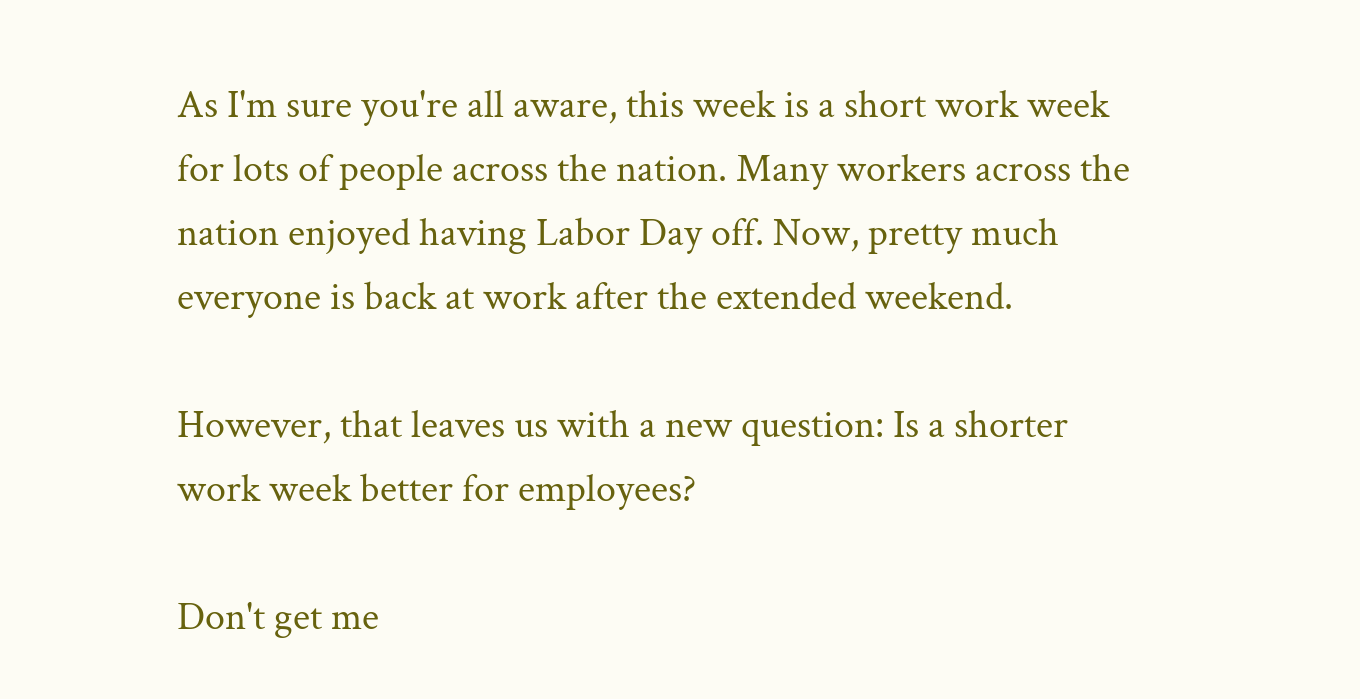As I'm sure you're all aware, this week is a short work week for lots of people across the nation. Many workers across the nation enjoyed having Labor Day off. Now, pretty much everyone is back at work after the extended weekend.

However, that leaves us with a new question: Is a shorter work week better for employees?

Don't get me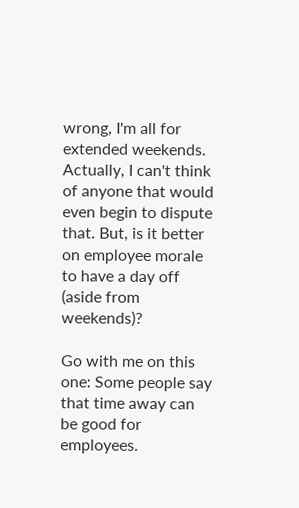wrong, I'm all for extended weekends. Actually, I can't think of anyone that would even begin to dispute that. But, is it better on employee morale to have a day off (aside from weekends)?

Go with me on this one: Some people say that time away can be good for employees.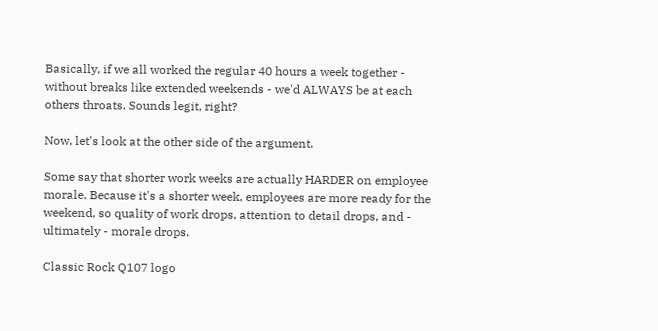Basically, if we all worked the regular 40 hours a week together - without breaks like extended weekends - we'd ALWAYS be at each others throats. Sounds legit, right?

Now, let's look at the other side of the argument.

Some say that shorter work weeks are actually HARDER on employee morale. Because it's a shorter week, employees are more ready for the weekend, so quality of work drops, attention to detail drops, and - ultimately - morale drops.

Classic Rock Q107 logo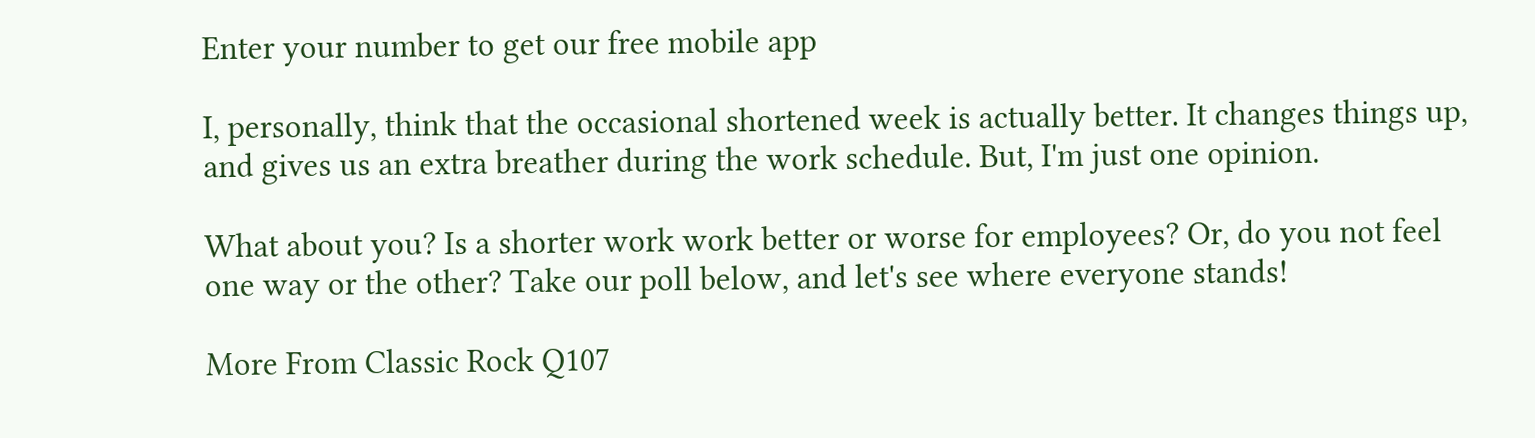Enter your number to get our free mobile app

I, personally, think that the occasional shortened week is actually better. It changes things up, and gives us an extra breather during the work schedule. But, I'm just one opinion.

What about you? Is a shorter work work better or worse for employees? Or, do you not feel one way or the other? Take our poll below, and let's see where everyone stands!

More From Classic Rock Q107